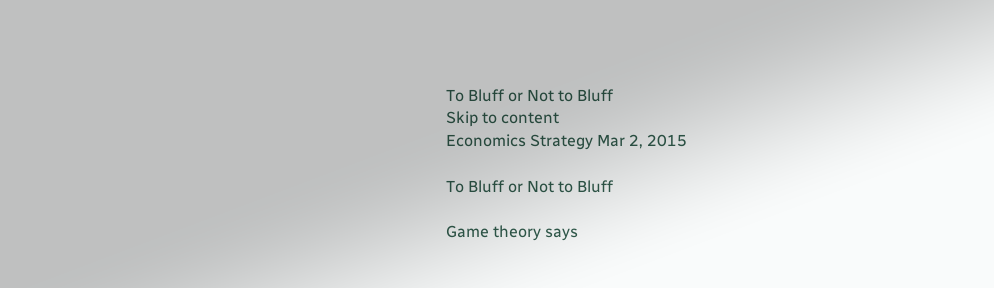To Bluff or Not to Bluff
Skip to content
Economics Strategy Mar 2, 2015

To Bluff or Not to Bluff

Game theory says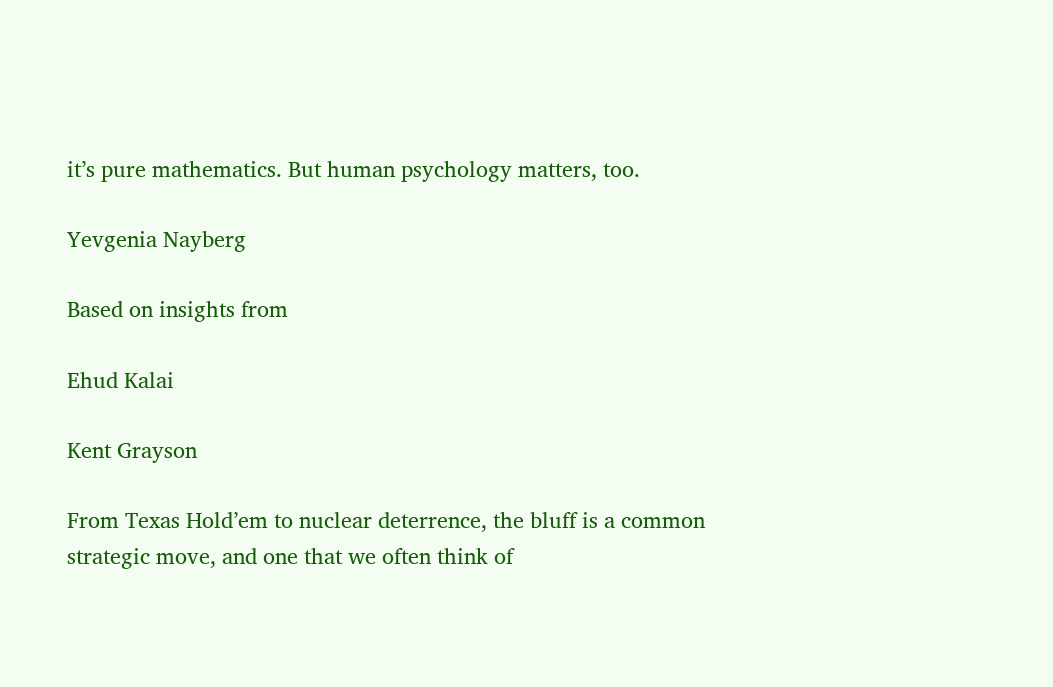it’s pure mathematics. But human psychology matters, too.

Yevgenia Nayberg

Based on insights from

Ehud Kalai

Kent Grayson

From Texas Hold’em to nuclear deterrence, the bluff is a common strategic move, and one that we often think of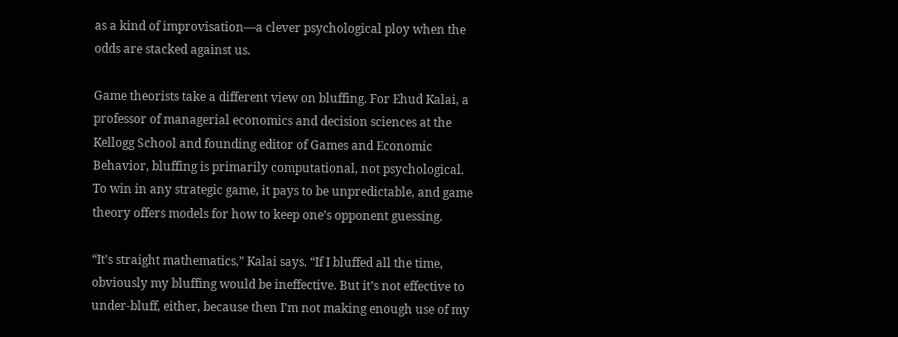as a kind of improvisation—a clever psychological ploy when the odds are stacked against us.

Game theorists take a different view on bluffing. For Ehud Kalai, a professor of managerial economics and decision sciences at the Kellogg School and founding editor of Games and Economic Behavior, bluffing is primarily computational, not psychological. To win in any strategic game, it pays to be unpredictable, and game theory offers models for how to keep one’s opponent guessing.

“It’s straight mathematics,” Kalai says. “If I bluffed all the time, obviously my bluffing would be ineffective. But it’s not effective to under-bluff, either, because then I’m not making enough use of my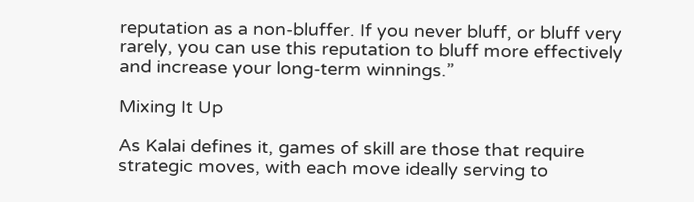reputation as a non-bluffer. If you never bluff, or bluff very rarely, you can use this reputation to bluff more effectively and increase your long-term winnings.”

Mixing It Up

As Kalai defines it, games of skill are those that require strategic moves, with each move ideally serving to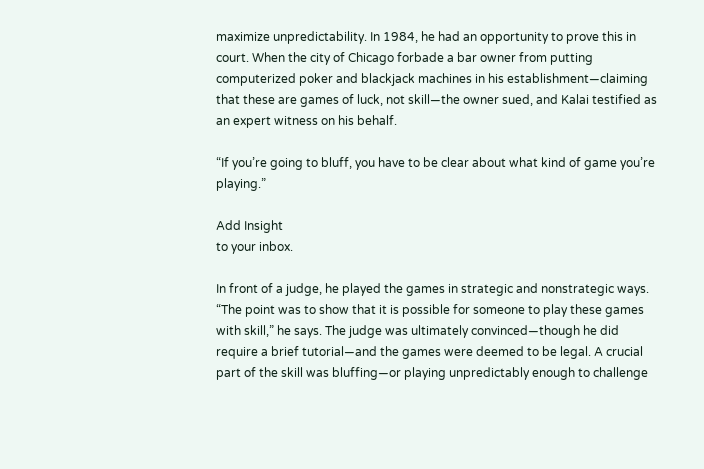maximize unpredictability. In 1984, he had an opportunity to prove this in court. When the city of Chicago forbade a bar owner from putting computerized poker and blackjack machines in his establishment—claiming that these are games of luck, not skill—the owner sued, and Kalai testified as an expert witness on his behalf.

“If you’re going to bluff, you have to be clear about what kind of game you’re playing.”

Add Insight
to your inbox.

In front of a judge, he played the games in strategic and nonstrategic ways. “The point was to show that it is possible for someone to play these games with skill,” he says. The judge was ultimately convinced—though he did require a brief tutorial—and the games were deemed to be legal. A crucial part of the skill was bluffing—or playing unpredictably enough to challenge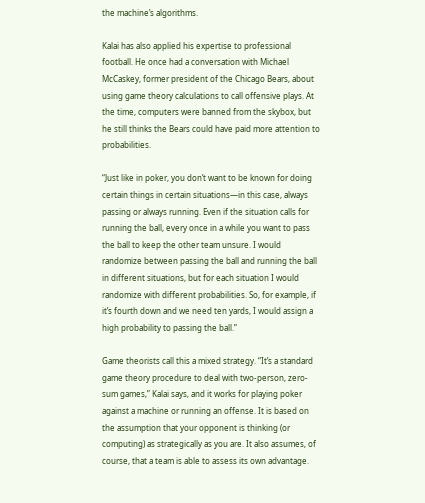the machine’s algorithms.

Kalai has also applied his expertise to professional football. He once had a conversation with Michael McCaskey, former president of the Chicago Bears, about using game theory calculations to call offensive plays. At the time, computers were banned from the skybox, but he still thinks the Bears could have paid more attention to probabilities.

“Just like in poker, you don’t want to be known for doing certain things in certain situations—in this case, always passing or always running. Even if the situation calls for running the ball, every once in a while you want to pass the ball to keep the other team unsure. I would randomize between passing the ball and running the ball in different situations, but for each situation I would randomize with different probabilities. So, for example, if it’s fourth down and we need ten yards, I would assign a high probability to passing the ball.”

Game theorists call this a mixed strategy. “It’s a standard game theory procedure to deal with two-person, zero-sum games,” Kalai says, and it works for playing poker against a machine or running an offense. It is based on the assumption that your opponent is thinking (or computing) as strategically as you are. It also assumes, of course, that a team is able to assess its own advantage.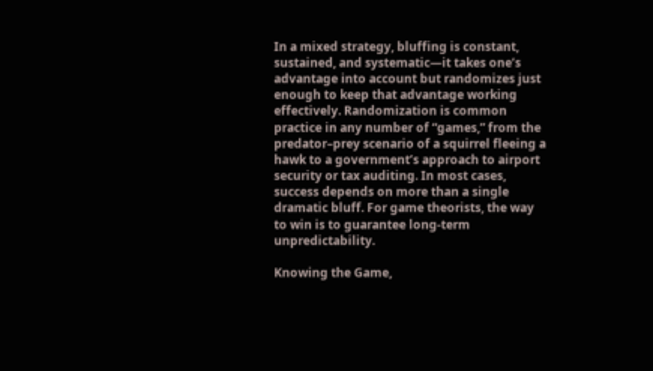In a mixed strategy, bluffing is constant, sustained, and systematic—it takes one’s advantage into account but randomizes just enough to keep that advantage working effectively. Randomization is common practice in any number of “games,” from the predator–prey scenario of a squirrel fleeing a hawk to a government’s approach to airport security or tax auditing. In most cases, success depends on more than a single dramatic bluff. For game theorists, the way to win is to guarantee long-term unpredictability.

Knowing the Game,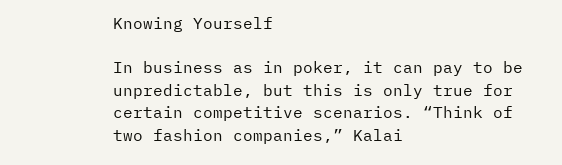Knowing Yourself

In business as in poker, it can pay to be unpredictable, but this is only true for certain competitive scenarios. “Think of two fashion companies,” Kalai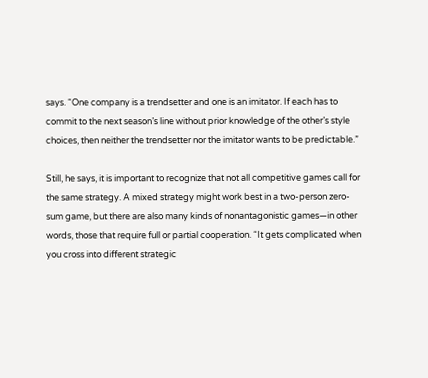says. “One company is a trendsetter and one is an imitator. If each has to commit to the next season’s line without prior knowledge of the other’s style choices, then neither the trendsetter nor the imitator wants to be predictable.”

Still, he says, it is important to recognize that not all competitive games call for the same strategy. A mixed strategy might work best in a two-person zero-sum game, but there are also many kinds of nonantagonistic games—in other words, those that require full or partial cooperation. “It gets complicated when you cross into different strategic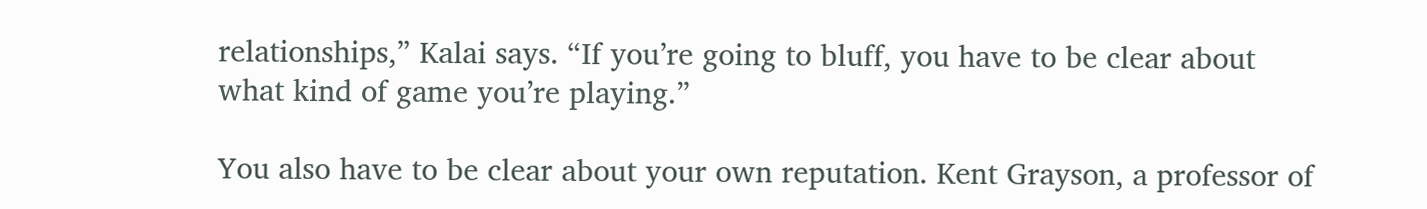relationships,” Kalai says. “If you’re going to bluff, you have to be clear about what kind of game you’re playing.”

You also have to be clear about your own reputation. Kent Grayson, a professor of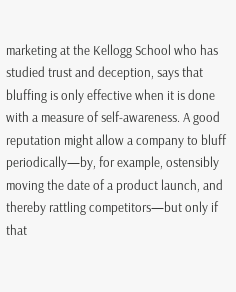marketing at the Kellogg School who has studied trust and deception, says that bluffing is only effective when it is done with a measure of self-awareness. A good reputation might allow a company to bluff periodically—by, for example, ostensibly moving the date of a product launch, and thereby rattling competitors—but only if that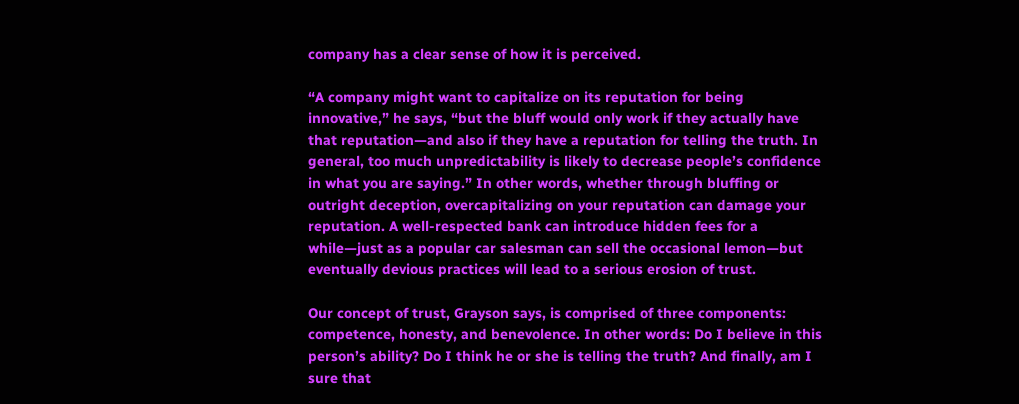company has a clear sense of how it is perceived.

“A company might want to capitalize on its reputation for being innovative,” he says, “but the bluff would only work if they actually have that reputation—and also if they have a reputation for telling the truth. In general, too much unpredictability is likely to decrease people’s confidence in what you are saying.” In other words, whether through bluffing or outright deception, overcapitalizing on your reputation can damage your reputation. A well-respected bank can introduce hidden fees for a while—just as a popular car salesman can sell the occasional lemon—but eventually devious practices will lead to a serious erosion of trust.

Our concept of trust, Grayson says, is comprised of three components: competence, honesty, and benevolence. In other words: Do I believe in this person’s ability? Do I think he or she is telling the truth? And finally, am I sure that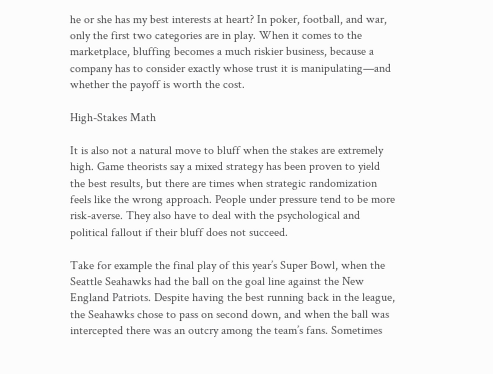he or she has my best interests at heart? In poker, football, and war, only the first two categories are in play. When it comes to the marketplace, bluffing becomes a much riskier business, because a company has to consider exactly whose trust it is manipulating—and whether the payoff is worth the cost.

High-Stakes Math

It is also not a natural move to bluff when the stakes are extremely high. Game theorists say a mixed strategy has been proven to yield the best results, but there are times when strategic randomization feels like the wrong approach. People under pressure tend to be more risk-averse. They also have to deal with the psychological and political fallout if their bluff does not succeed.

Take for example the final play of this year’s Super Bowl, when the Seattle Seahawks had the ball on the goal line against the New England Patriots. Despite having the best running back in the league, the Seahawks chose to pass on second down, and when the ball was intercepted there was an outcry among the team’s fans. Sometimes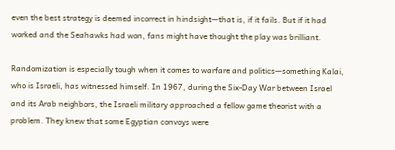even the best strategy is deemed incorrect in hindsight—that is, if it fails. But if it had worked and the Seahawks had won, fans might have thought the play was brilliant.

Randomization is especially tough when it comes to warfare and politics—something Kalai, who is Israeli, has witnessed himself. In 1967, during the Six-Day War between Israel and its Arab neighbors, the Israeli military approached a fellow game theorist with a problem. They knew that some Egyptian convoys were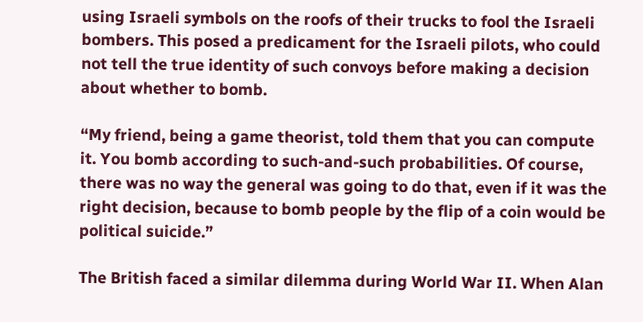using Israeli symbols on the roofs of their trucks to fool the Israeli bombers. This posed a predicament for the Israeli pilots, who could not tell the true identity of such convoys before making a decision about whether to bomb.

“My friend, being a game theorist, told them that you can compute it. You bomb according to such-and-such probabilities. Of course, there was no way the general was going to do that, even if it was the right decision, because to bomb people by the flip of a coin would be political suicide.”

The British faced a similar dilemma during World War II. When Alan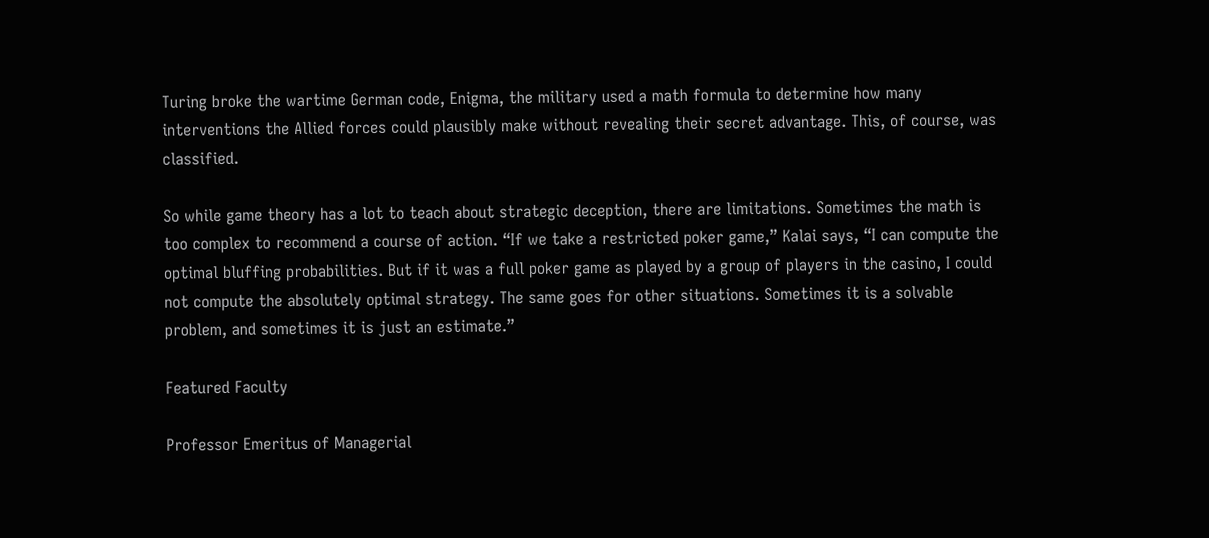Turing broke the wartime German code, Enigma, the military used a math formula to determine how many interventions the Allied forces could plausibly make without revealing their secret advantage. This, of course, was classified.

So while game theory has a lot to teach about strategic deception, there are limitations. Sometimes the math is too complex to recommend a course of action. “If we take a restricted poker game,” Kalai says, “I can compute the optimal bluffing probabilities. But if it was a full poker game as played by a group of players in the casino, I could not compute the absolutely optimal strategy. The same goes for other situations. Sometimes it is a solvable problem, and sometimes it is just an estimate.”

Featured Faculty

Professor Emeritus of Managerial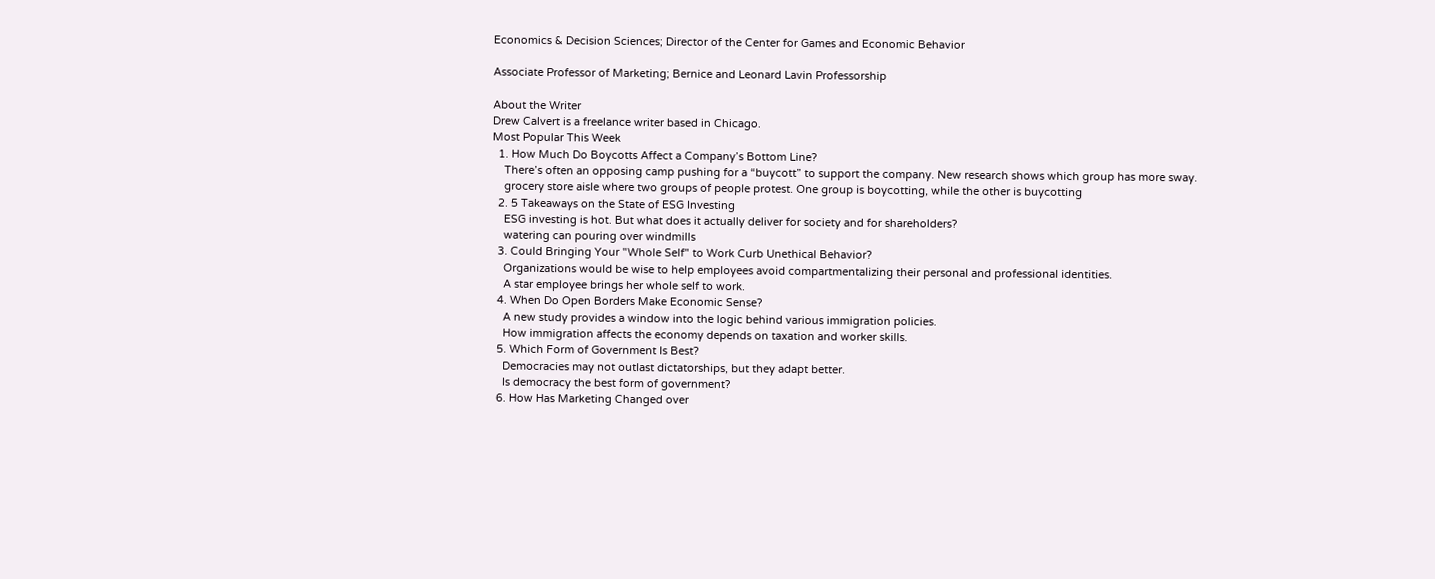Economics & Decision Sciences; Director of the Center for Games and Economic Behavior

Associate Professor of Marketing; Bernice and Leonard Lavin Professorship

About the Writer
Drew Calvert is a freelance writer based in Chicago.
Most Popular This Week
  1. How Much Do Boycotts Affect a Company’s Bottom Line?
    There’s often an opposing camp pushing for a “buycott” to support the company. New research shows which group has more sway.
    grocery store aisle where two groups of people protest. One group is boycotting, while the other is buycotting
  2. 5 Takeaways on the State of ESG Investing
    ESG investing is hot. But what does it actually deliver for society and for shareholders?
    watering can pouring over windmills
  3. Could Bringing Your "Whole Self" to Work Curb Unethical Behavior?
    Organizations would be wise to help employees avoid compartmentalizing their personal and professional identities.
    A star employee brings her whole self to work.
  4. When Do Open Borders Make Economic Sense?
    A new study provides a window into the logic behind various immigration policies.
    How immigration affects the economy depends on taxation and worker skills.
  5. Which Form of Government Is Best?
    Democracies may not outlast dictatorships, but they adapt better.
    Is democracy the best form of government?
  6. How Has Marketing Changed over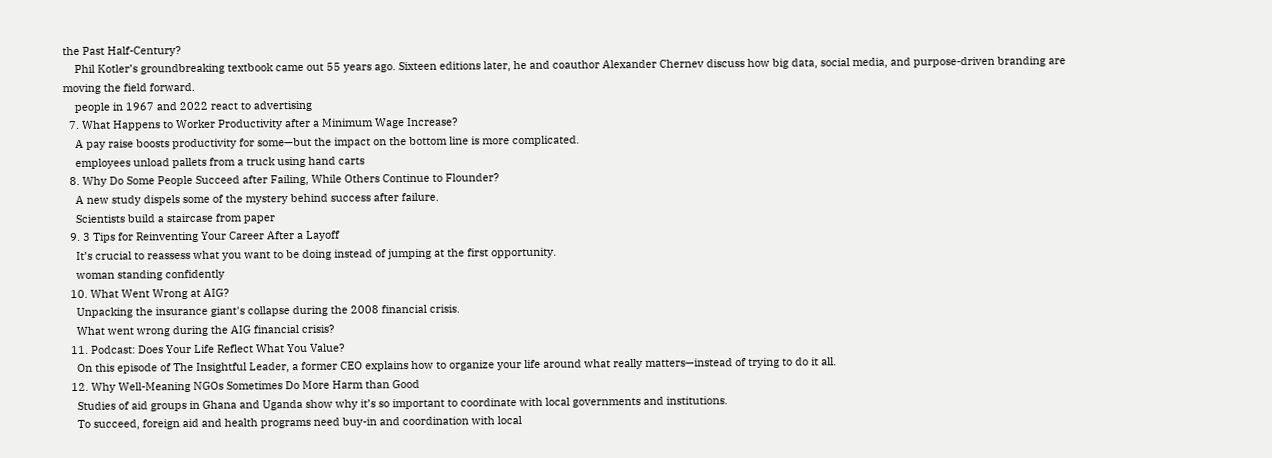the Past Half-Century?
    Phil Kotler’s groundbreaking textbook came out 55 years ago. Sixteen editions later, he and coauthor Alexander Chernev discuss how big data, social media, and purpose-driven branding are moving the field forward.
    people in 1967 and 2022 react to advertising
  7. What Happens to Worker Productivity after a Minimum Wage Increase?
    A pay raise boosts productivity for some—but the impact on the bottom line is more complicated.
    employees unload pallets from a truck using hand carts
  8. Why Do Some People Succeed after Failing, While Others Continue to Flounder?
    A new study dispels some of the mystery behind success after failure.
    Scientists build a staircase from paper
  9. 3 Tips for Reinventing Your Career After a Layoff
    It’s crucial to reassess what you want to be doing instead of jumping at the first opportunity.
    woman standing confidently
  10. What Went Wrong at AIG?
    Unpacking the insurance giant's collapse during the 2008 financial crisis.
    What went wrong during the AIG financial crisis?
  11. Podcast: Does Your Life Reflect What You Value?
    On this episode of The Insightful Leader, a former CEO explains how to organize your life around what really matters—instead of trying to do it all.
  12. Why Well-Meaning NGOs Sometimes Do More Harm than Good
    Studies of aid groups in Ghana and Uganda show why it’s so important to coordinate with local governments and institutions.
    To succeed, foreign aid and health programs need buy-in and coordination with local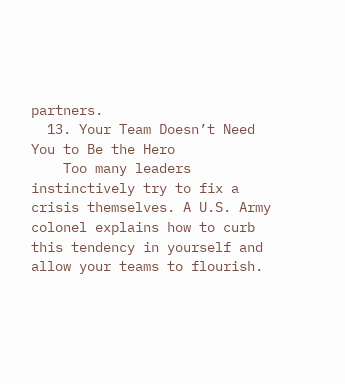partners.
  13. Your Team Doesn’t Need You to Be the Hero
    Too many leaders instinctively try to fix a crisis themselves. A U.S. Army colonel explains how to curb this tendency in yourself and allow your teams to flourish.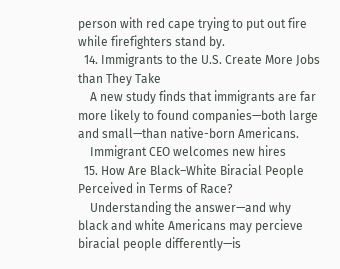person with red cape trying to put out fire while firefighters stand by.
  14. Immigrants to the U.S. Create More Jobs than They Take
    A new study finds that immigrants are far more likely to found companies—both large and small—than native-born Americans.
    Immigrant CEO welcomes new hires
  15. How Are Black–White Biracial People Perceived in Terms of Race?
    Understanding the answer—and why black and white Americans may percieve biracial people differently—is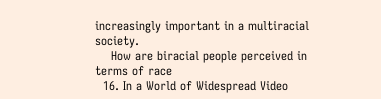increasingly important in a multiracial society.
    How are biracial people perceived in terms of race
  16. In a World of Widespread Video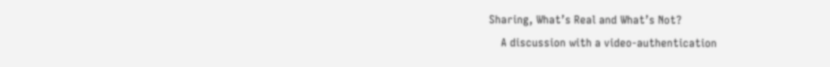Sharing, What’s Real and What’s Not?
    A discussion with a video-authentication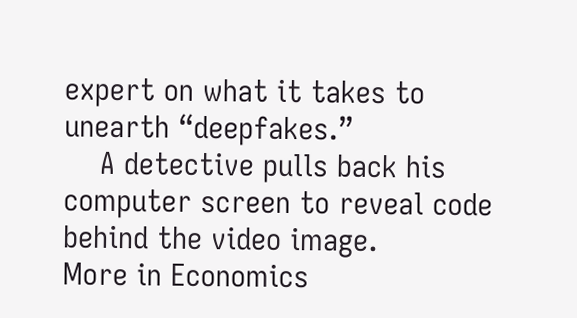expert on what it takes to unearth “deepfakes.”
    A detective pulls back his computer screen to reveal code behind the video image.
More in Economics